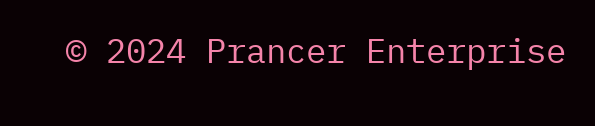© 2024 Prancer Enterprise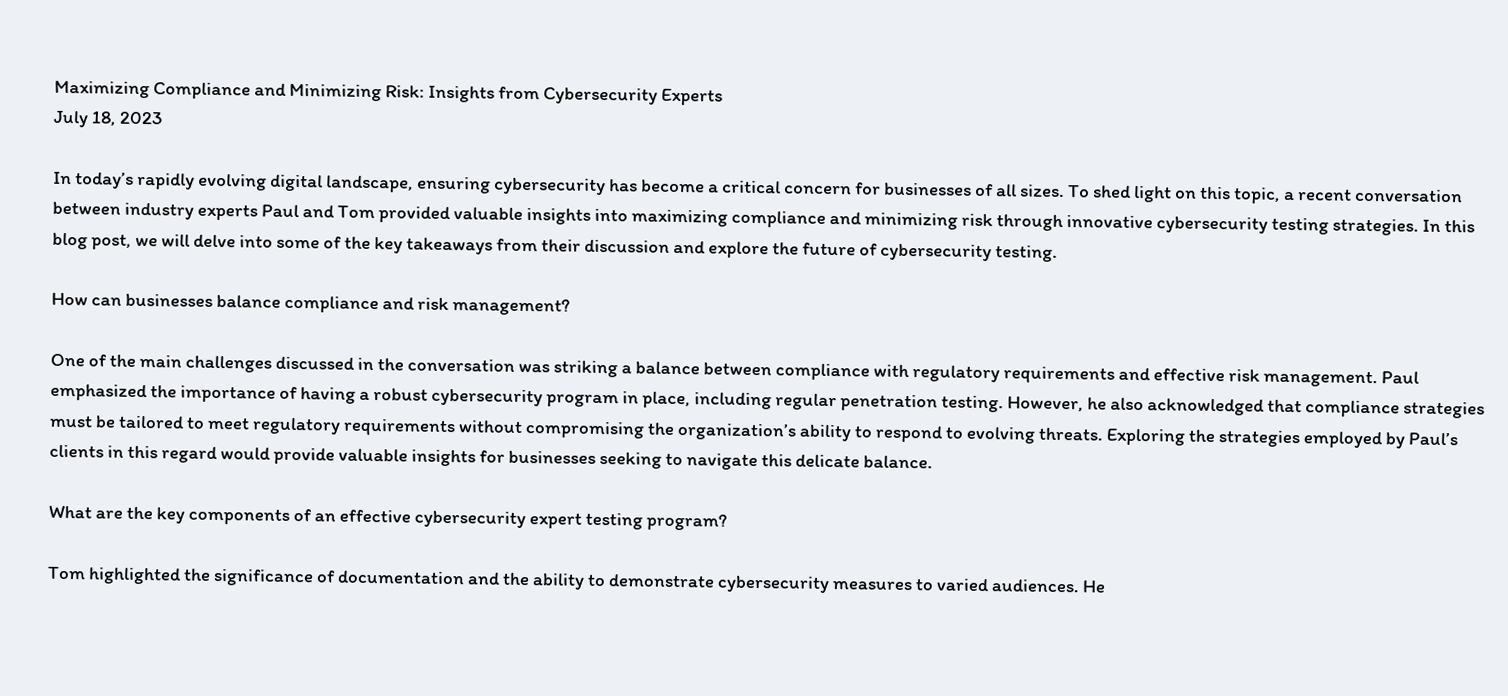Maximizing Compliance and Minimizing Risk: Insights from Cybersecurity Experts
July 18, 2023

In today’s rapidly evolving digital landscape, ensuring cybersecurity has become a critical concern for businesses of all sizes. To shed light on this topic, a recent conversation between industry experts Paul and Tom provided valuable insights into maximizing compliance and minimizing risk through innovative cybersecurity testing strategies. In this blog post, we will delve into some of the key takeaways from their discussion and explore the future of cybersecurity testing.

How can businesses balance compliance and risk management?

One of the main challenges discussed in the conversation was striking a balance between compliance with regulatory requirements and effective risk management. Paul emphasized the importance of having a robust cybersecurity program in place, including regular penetration testing. However, he also acknowledged that compliance strategies must be tailored to meet regulatory requirements without compromising the organization’s ability to respond to evolving threats. Exploring the strategies employed by Paul’s clients in this regard would provide valuable insights for businesses seeking to navigate this delicate balance.

What are the key components of an effective cybersecurity expert testing program?

Tom highlighted the significance of documentation and the ability to demonstrate cybersecurity measures to varied audiences. He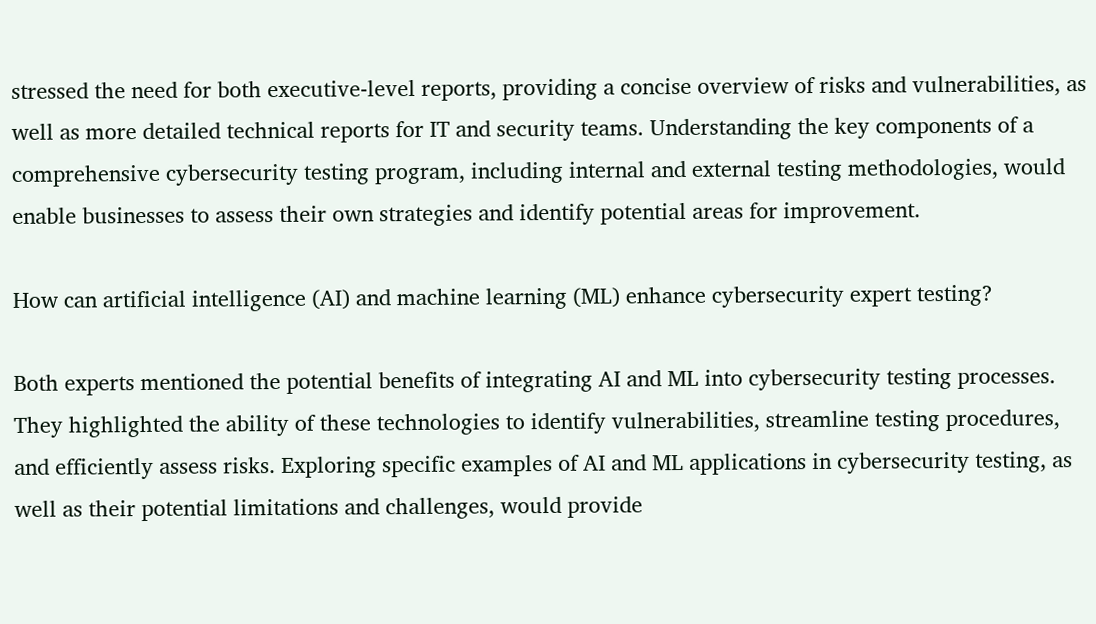stressed the need for both executive-level reports, providing a concise overview of risks and vulnerabilities, as well as more detailed technical reports for IT and security teams. Understanding the key components of a comprehensive cybersecurity testing program, including internal and external testing methodologies, would enable businesses to assess their own strategies and identify potential areas for improvement.

How can artificial intelligence (AI) and machine learning (ML) enhance cybersecurity expert testing?

Both experts mentioned the potential benefits of integrating AI and ML into cybersecurity testing processes. They highlighted the ability of these technologies to identify vulnerabilities, streamline testing procedures, and efficiently assess risks. Exploring specific examples of AI and ML applications in cybersecurity testing, as well as their potential limitations and challenges, would provide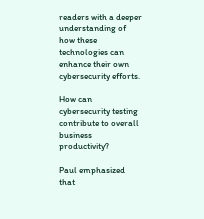readers with a deeper understanding of how these technologies can enhance their own cybersecurity efforts.

How can cybersecurity testing contribute to overall business productivity?

Paul emphasized that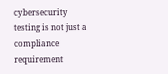cybersecurity testing is not just a compliance requirement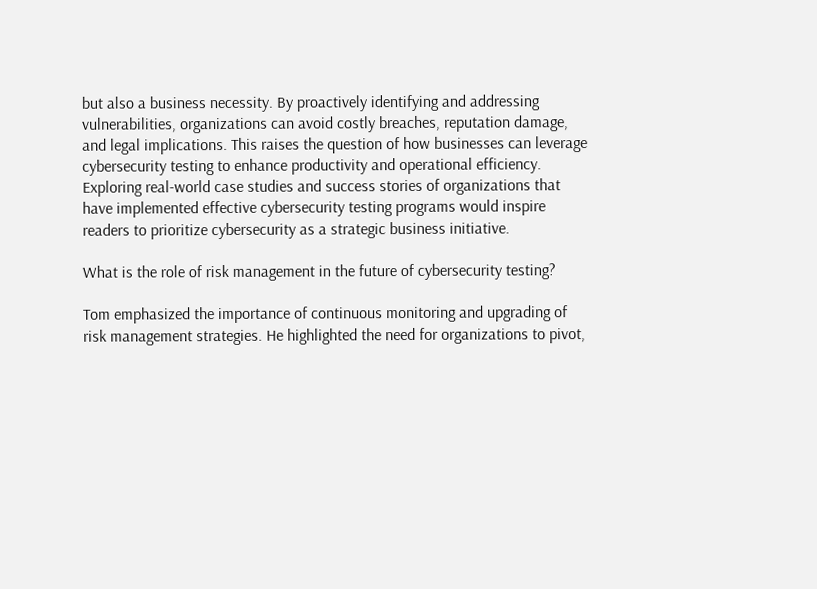but also a business necessity. By proactively identifying and addressing vulnerabilities, organizations can avoid costly breaches, reputation damage, and legal implications. This raises the question of how businesses can leverage cybersecurity testing to enhance productivity and operational efficiency. Exploring real-world case studies and success stories of organizations that have implemented effective cybersecurity testing programs would inspire readers to prioritize cybersecurity as a strategic business initiative.

What is the role of risk management in the future of cybersecurity testing?

Tom emphasized the importance of continuous monitoring and upgrading of risk management strategies. He highlighted the need for organizations to pivot,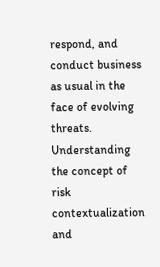respond, and conduct business as usual in the face of evolving threats. Understanding the concept of risk contextualization and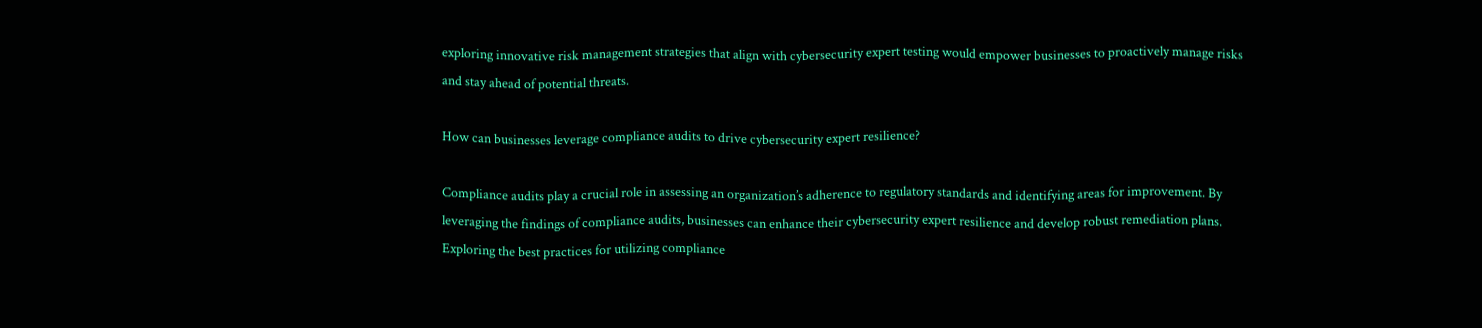exploring innovative risk management strategies that align with cybersecurity expert testing would empower businesses to proactively manage risks and stay ahead of potential threats.

How can businesses leverage compliance audits to drive cybersecurity expert resilience?

Compliance audits play a crucial role in assessing an organization’s adherence to regulatory standards and identifying areas for improvement. By leveraging the findings of compliance audits, businesses can enhance their cybersecurity expert resilience and develop robust remediation plans. Exploring the best practices for utilizing compliance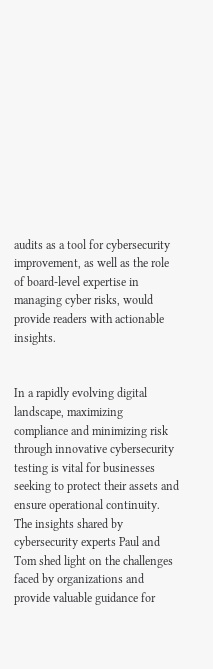audits as a tool for cybersecurity improvement, as well as the role of board-level expertise in managing cyber risks, would provide readers with actionable insights.


In a rapidly evolving digital landscape, maximizing compliance and minimizing risk through innovative cybersecurity testing is vital for businesses seeking to protect their assets and ensure operational continuity. The insights shared by cybersecurity experts Paul and Tom shed light on the challenges faced by organizations and provide valuable guidance for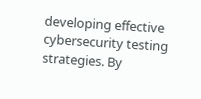developing effective cybersecurity testing strategies. By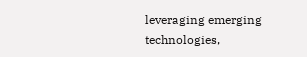leveraging emerging technologies,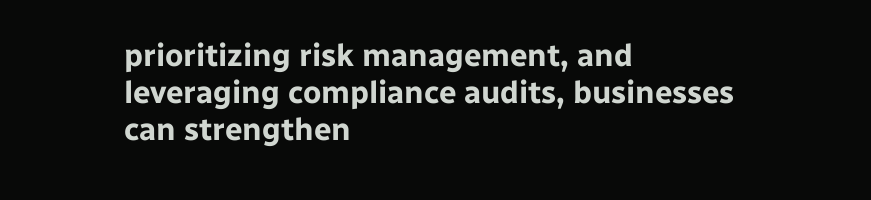prioritizing risk management, and leveraging compliance audits, businesses can strengthen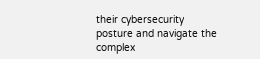their cybersecurity posture and navigate the complex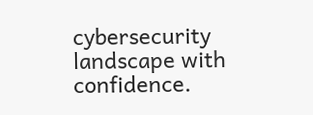cybersecurity landscape with confidence.